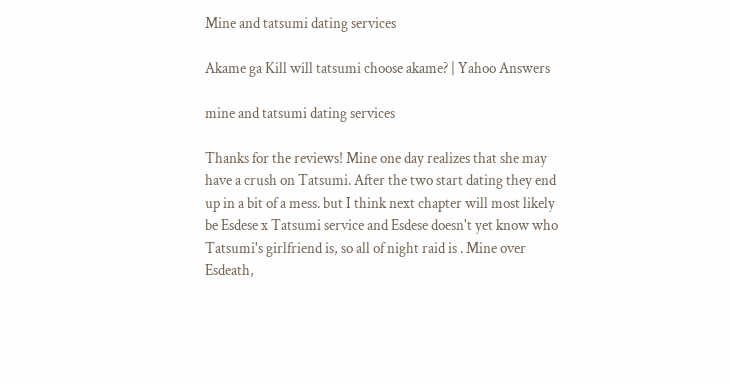Mine and tatsumi dating services

Akame ga Kill will tatsumi choose akame? | Yahoo Answers

mine and tatsumi dating services

Thanks for the reviews! Mine one day realizes that she may have a crush on Tatsumi. After the two start dating they end up in a bit of a mess. but I think next chapter will most likely be Esdese x Tatsumi service and Esdese doesn't yet know who Tatsumi's girlfriend is, so all of night raid is . Mine over Esdeath,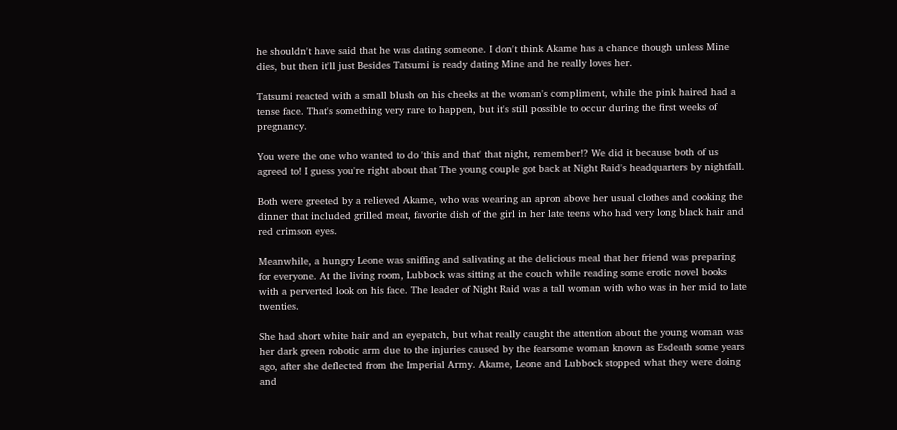he shouldn't have said that he was dating someone. I don't think Akame has a chance though unless Mine dies, but then it'll just Besides Tatsumi is ready dating Mine and he really loves her.

Tatsumi reacted with a small blush on his cheeks at the woman's compliment, while the pink haired had a tense face. That's something very rare to happen, but it's still possible to occur during the first weeks of pregnancy.

You were the one who wanted to do 'this and that' that night, remember!? We did it because both of us agreed to! I guess you're right about that The young couple got back at Night Raid's headquarters by nightfall.

Both were greeted by a relieved Akame, who was wearing an apron above her usual clothes and cooking the dinner that included grilled meat, favorite dish of the girl in her late teens who had very long black hair and red crimson eyes.

Meanwhile, a hungry Leone was sniffing and salivating at the delicious meal that her friend was preparing for everyone. At the living room, Lubbock was sitting at the couch while reading some erotic novel books with a perverted look on his face. The leader of Night Raid was a tall woman with who was in her mid to late twenties.

She had short white hair and an eyepatch, but what really caught the attention about the young woman was her dark green robotic arm due to the injuries caused by the fearsome woman known as Esdeath some years ago, after she deflected from the Imperial Army. Akame, Leone and Lubbock stopped what they were doing and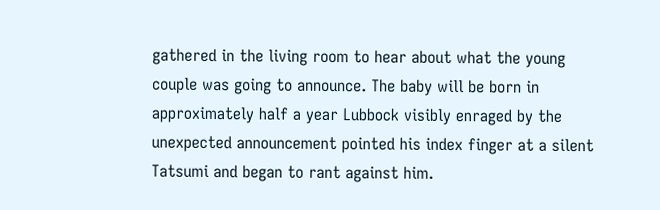gathered in the living room to hear about what the young couple was going to announce. The baby will be born in approximately half a year Lubbock visibly enraged by the unexpected announcement pointed his index finger at a silent Tatsumi and began to rant against him.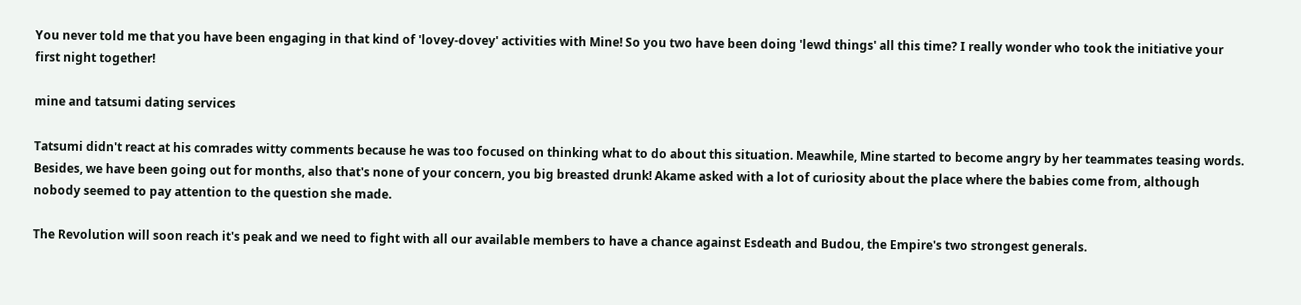You never told me that you have been engaging in that kind of 'lovey-dovey' activities with Mine! So you two have been doing 'lewd things' all this time? I really wonder who took the initiative your first night together!

mine and tatsumi dating services

Tatsumi didn't react at his comrades witty comments because he was too focused on thinking what to do about this situation. Meawhile, Mine started to become angry by her teammates teasing words. Besides, we have been going out for months, also that's none of your concern, you big breasted drunk! Akame asked with a lot of curiosity about the place where the babies come from, although nobody seemed to pay attention to the question she made.

The Revolution will soon reach it's peak and we need to fight with all our available members to have a chance against Esdeath and Budou, the Empire's two strongest generals.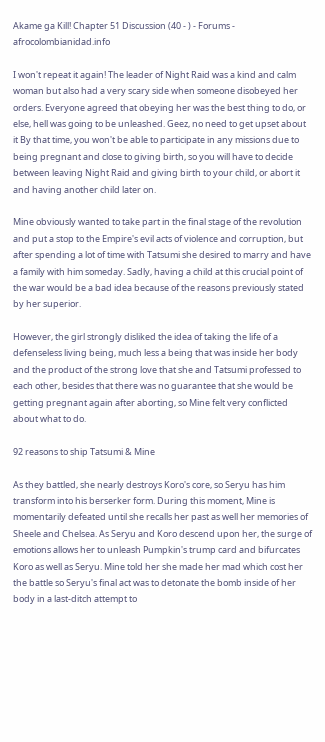Akame ga Kill! Chapter 51 Discussion (40 - ) - Forums - afrocolombianidad.info

I won't repeat it again! The leader of Night Raid was a kind and calm woman but also had a very scary side when someone disobeyed her orders. Everyone agreed that obeying her was the best thing to do, or else, hell was going to be unleashed. Geez, no need to get upset about it By that time, you won't be able to participate in any missions due to being pregnant and close to giving birth, so you will have to decide between leaving Night Raid and giving birth to your child, or abort it and having another child later on.

Mine obviously wanted to take part in the final stage of the revolution and put a stop to the Empire's evil acts of violence and corruption, but after spending a lot of time with Tatsumi she desired to marry and have a family with him someday. Sadly, having a child at this crucial point of the war would be a bad idea because of the reasons previously stated by her superior.

However, the girl strongly disliked the idea of taking the life of a defenseless living being, much less a being that was inside her body and the product of the strong love that she and Tatsumi professed to each other, besides that there was no guarantee that she would be getting pregnant again after aborting, so Mine felt very conflicted about what to do.

92 reasons to ship Tatsumi & Mine

As they battled, she nearly destroys Koro's core, so Seryu has him transform into his berserker form. During this moment, Mine is momentarily defeated until she recalls her past as well her memories of Sheele and Chelsea. As Seryu and Koro descend upon her, the surge of emotions allows her to unleash Pumpkin's trump card and bifurcates Koro as well as Seryu. Mine told her she made her mad which cost her the battle so Seryu's final act was to detonate the bomb inside of her body in a last-ditch attempt to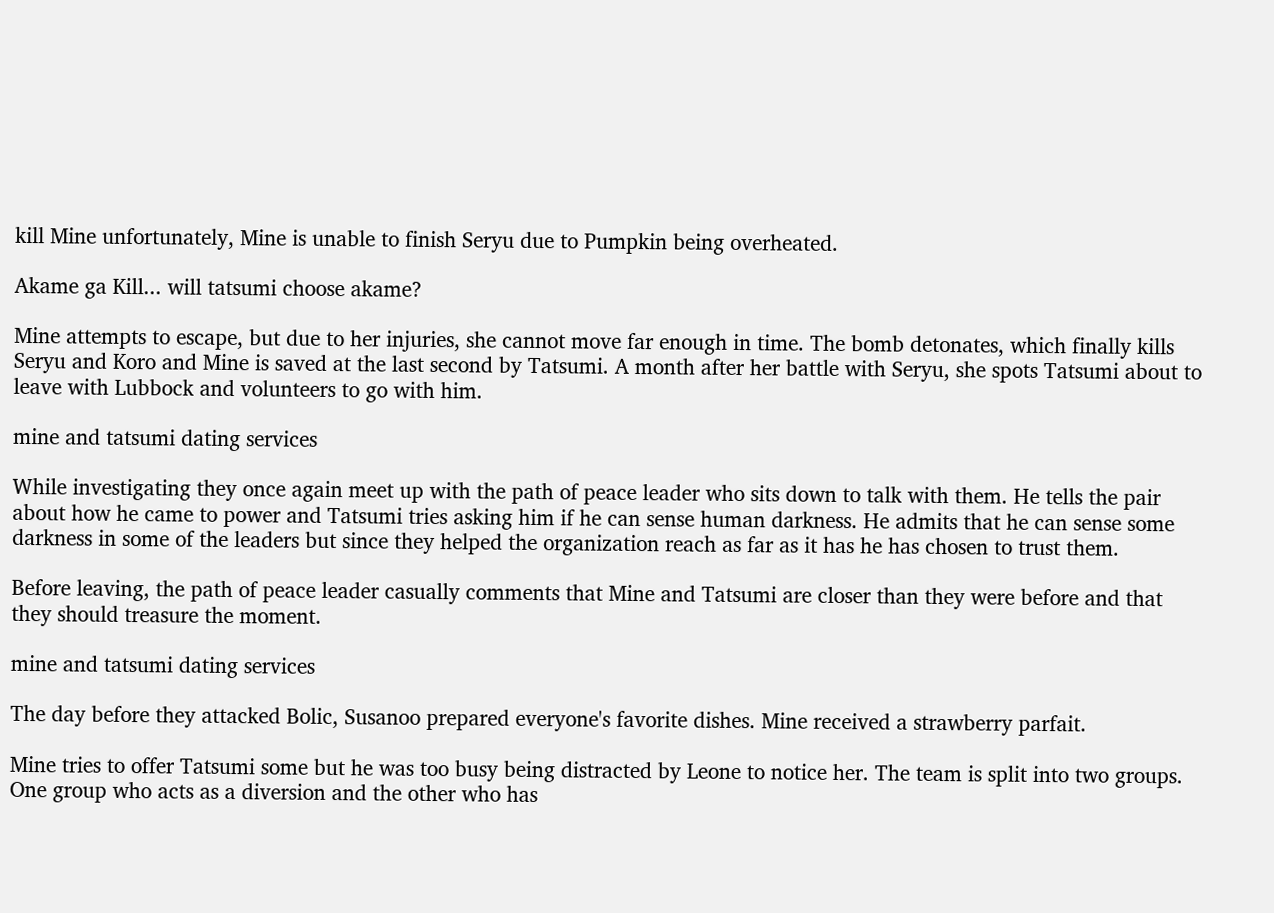kill Mine unfortunately, Mine is unable to finish Seryu due to Pumpkin being overheated.

Akame ga Kill... will tatsumi choose akame?

Mine attempts to escape, but due to her injuries, she cannot move far enough in time. The bomb detonates, which finally kills Seryu and Koro and Mine is saved at the last second by Tatsumi. A month after her battle with Seryu, she spots Tatsumi about to leave with Lubbock and volunteers to go with him.

mine and tatsumi dating services

While investigating they once again meet up with the path of peace leader who sits down to talk with them. He tells the pair about how he came to power and Tatsumi tries asking him if he can sense human darkness. He admits that he can sense some darkness in some of the leaders but since they helped the organization reach as far as it has he has chosen to trust them.

Before leaving, the path of peace leader casually comments that Mine and Tatsumi are closer than they were before and that they should treasure the moment.

mine and tatsumi dating services

The day before they attacked Bolic, Susanoo prepared everyone's favorite dishes. Mine received a strawberry parfait.

Mine tries to offer Tatsumi some but he was too busy being distracted by Leone to notice her. The team is split into two groups. One group who acts as a diversion and the other who has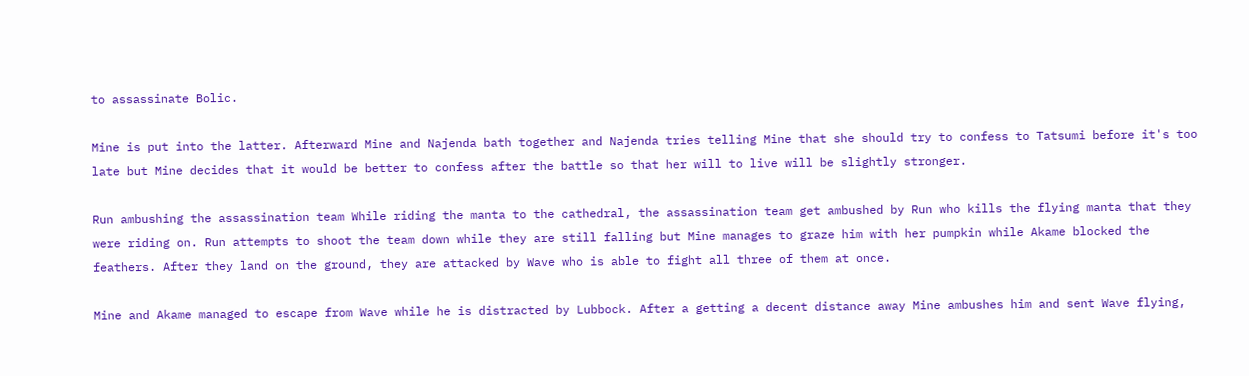to assassinate Bolic.

Mine is put into the latter. Afterward Mine and Najenda bath together and Najenda tries telling Mine that she should try to confess to Tatsumi before it's too late but Mine decides that it would be better to confess after the battle so that her will to live will be slightly stronger.

Run ambushing the assassination team While riding the manta to the cathedral, the assassination team get ambushed by Run who kills the flying manta that they were riding on. Run attempts to shoot the team down while they are still falling but Mine manages to graze him with her pumpkin while Akame blocked the feathers. After they land on the ground, they are attacked by Wave who is able to fight all three of them at once.

Mine and Akame managed to escape from Wave while he is distracted by Lubbock. After a getting a decent distance away Mine ambushes him and sent Wave flying,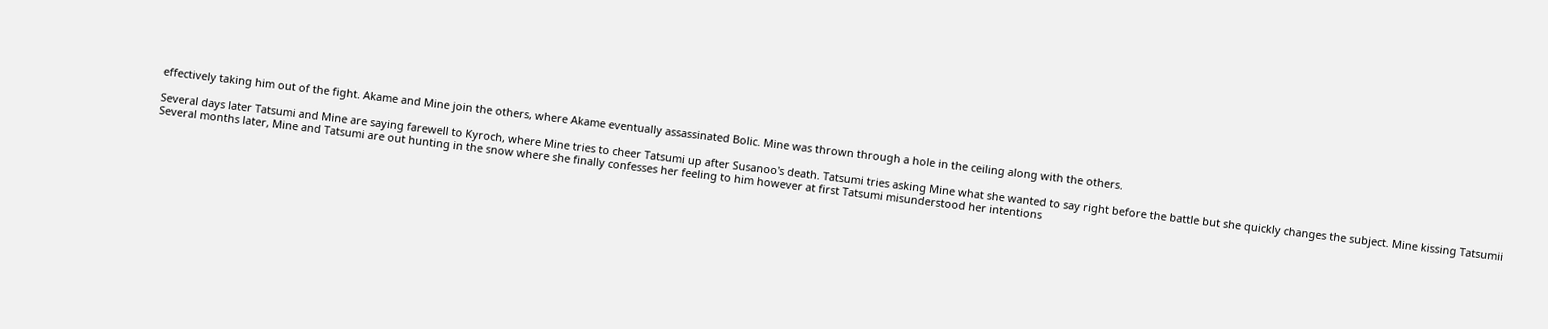effectively taking him out of the fight. Akame and Mine join the others, where Akame eventually assassinated Bolic. Mine was thrown through a hole in the ceiling along with the others.

Several days later Tatsumi and Mine are saying farewell to Kyroch, where Mine tries to cheer Tatsumi up after Susanoo's death. Tatsumi tries asking Mine what she wanted to say right before the battle but she quickly changes the subject. Mine kissing Tatsumii Several months later, Mine and Tatsumi are out hunting in the snow where she finally confesses her feeling to him however at first Tatsumi misunderstood her intentions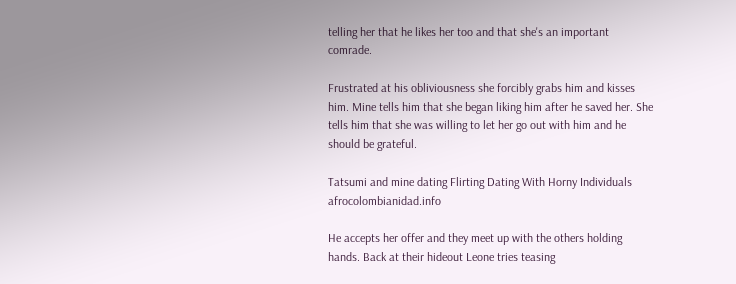telling her that he likes her too and that she's an important comrade.

Frustrated at his obliviousness she forcibly grabs him and kisses him. Mine tells him that she began liking him after he saved her. She tells him that she was willing to let her go out with him and he should be grateful.

Tatsumi and mine dating Flirting Dating With Horny Individuals afrocolombianidad.info

He accepts her offer and they meet up with the others holding hands. Back at their hideout Leone tries teasing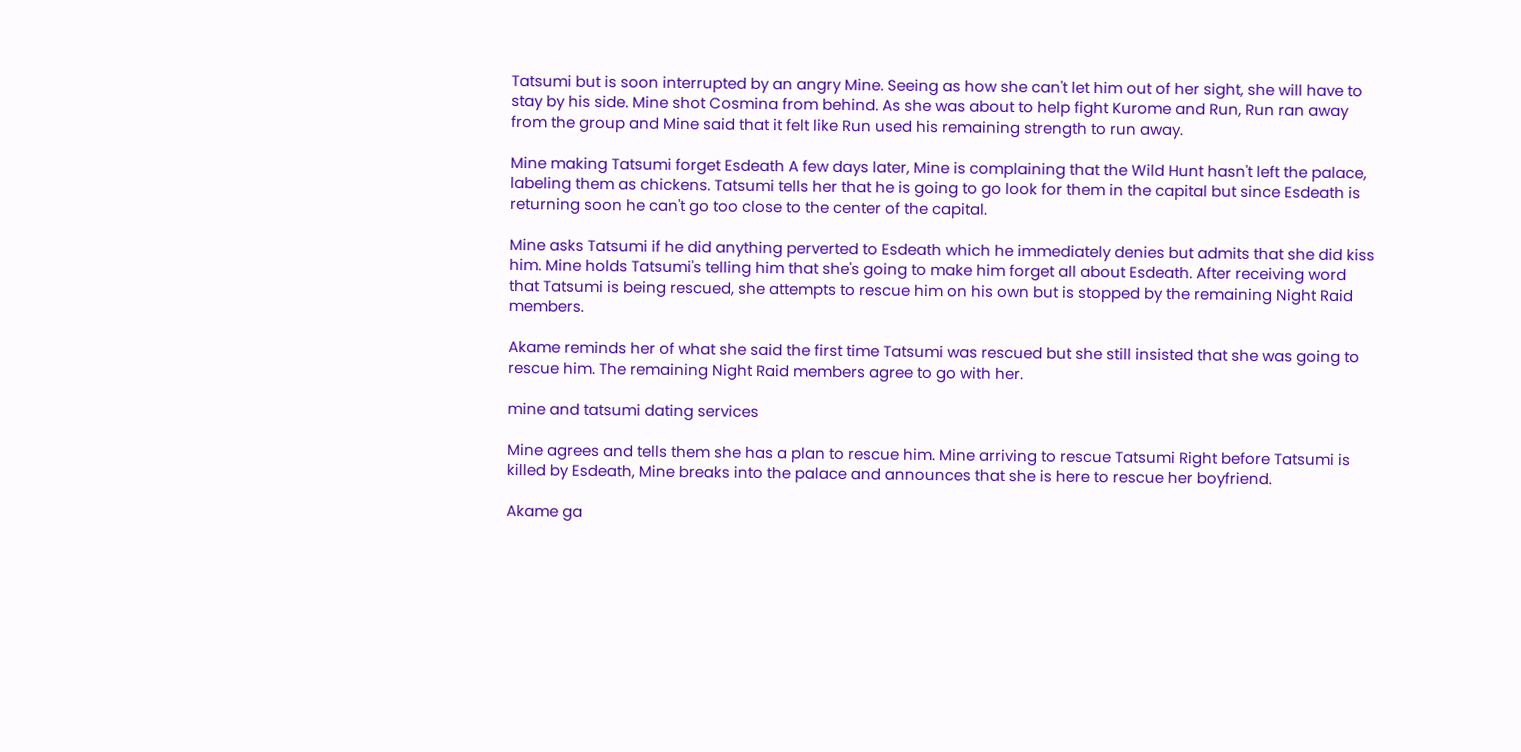Tatsumi but is soon interrupted by an angry Mine. Seeing as how she can't let him out of her sight, she will have to stay by his side. Mine shot Cosmina from behind. As she was about to help fight Kurome and Run, Run ran away from the group and Mine said that it felt like Run used his remaining strength to run away.

Mine making Tatsumi forget Esdeath A few days later, Mine is complaining that the Wild Hunt hasn't left the palace, labeling them as chickens. Tatsumi tells her that he is going to go look for them in the capital but since Esdeath is returning soon he can't go too close to the center of the capital.

Mine asks Tatsumi if he did anything perverted to Esdeath which he immediately denies but admits that she did kiss him. Mine holds Tatsumi's telling him that she's going to make him forget all about Esdeath. After receiving word that Tatsumi is being rescued, she attempts to rescue him on his own but is stopped by the remaining Night Raid members.

Akame reminds her of what she said the first time Tatsumi was rescued but she still insisted that she was going to rescue him. The remaining Night Raid members agree to go with her.

mine and tatsumi dating services

Mine agrees and tells them she has a plan to rescue him. Mine arriving to rescue Tatsumi Right before Tatsumi is killed by Esdeath, Mine breaks into the palace and announces that she is here to rescue her boyfriend.

Akame ga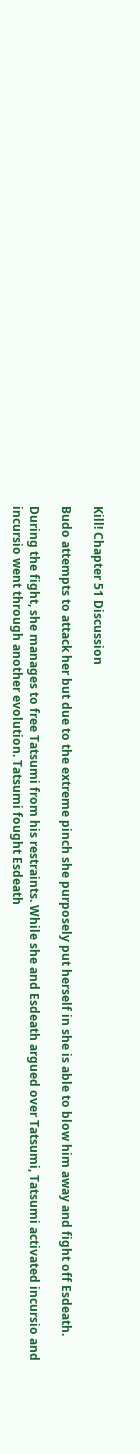Kill! Chapter 51 Discussion

Budo attempts to attack her but due to the extreme pinch she purposely put herself in she is able to blow him away and fight off Esdeath.

During the fight, she manages to free Tatsumi from his restraints. While she and Esdeath argued over Tatsumi, Tatsumi activated incursio and incursio went through another evolution. Tatsumi fought Esdeath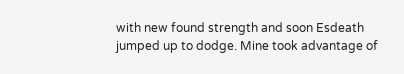with new found strength and soon Esdeath jumped up to dodge. Mine took advantage of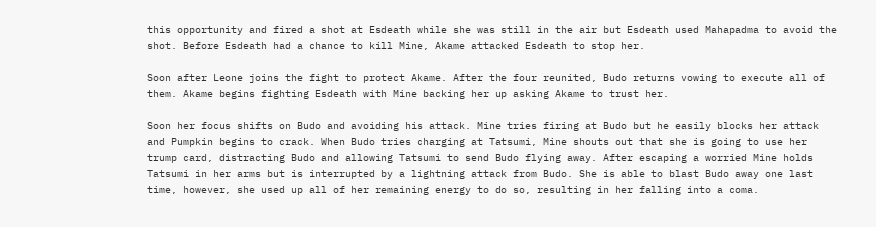this opportunity and fired a shot at Esdeath while she was still in the air but Esdeath used Mahapadma to avoid the shot. Before Esdeath had a chance to kill Mine, Akame attacked Esdeath to stop her.

Soon after Leone joins the fight to protect Akame. After the four reunited, Budo returns vowing to execute all of them. Akame begins fighting Esdeath with Mine backing her up asking Akame to trust her.

Soon her focus shifts on Budo and avoiding his attack. Mine tries firing at Budo but he easily blocks her attack and Pumpkin begins to crack. When Budo tries charging at Tatsumi, Mine shouts out that she is going to use her trump card, distracting Budo and allowing Tatsumi to send Budo flying away. After escaping a worried Mine holds Tatsumi in her arms but is interrupted by a lightning attack from Budo. She is able to blast Budo away one last time, however, she used up all of her remaining energy to do so, resulting in her falling into a coma.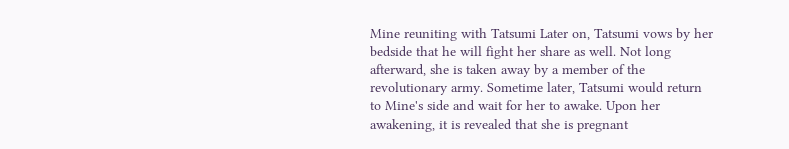Mine reuniting with Tatsumi Later on, Tatsumi vows by her bedside that he will fight her share as well. Not long afterward, she is taken away by a member of the revolutionary army. Sometime later, Tatsumi would return to Mine's side and wait for her to awake. Upon her awakening, it is revealed that she is pregnant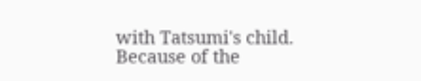with Tatsumi's child. Because of the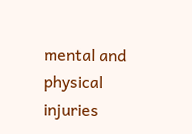mental and physical injuries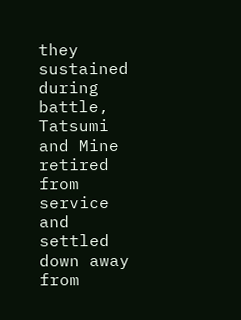they sustained during battle, Tatsumi and Mine retired from service and settled down away from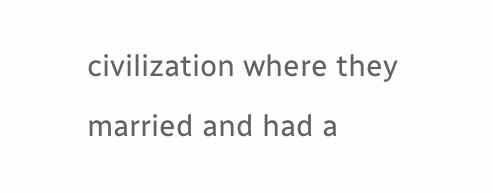civilization where they married and had a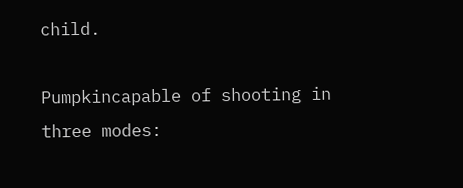child.

Pumpkincapable of shooting in three modes: